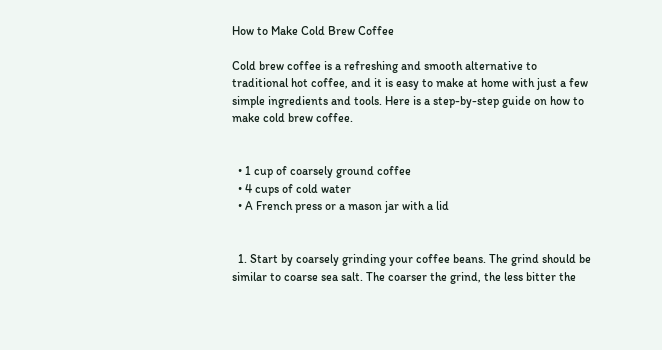How to Make Cold Brew Coffee

Cold brew coffee is a refreshing and smooth alternative to traditional hot coffee, and it is easy to make at home with just a few simple ingredients and tools. Here is a step-by-step guide on how to make cold brew coffee.


  • 1 cup of coarsely ground coffee
  • 4 cups of cold water
  • A French press or a mason jar with a lid


  1. Start by coarsely grinding your coffee beans. The grind should be similar to coarse sea salt. The coarser the grind, the less bitter the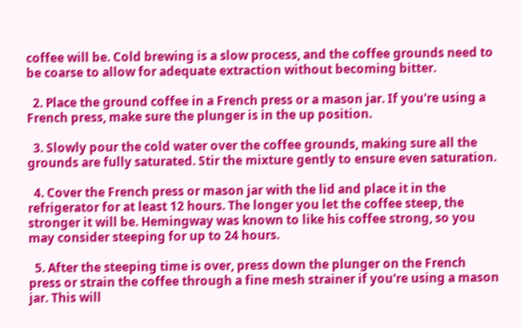coffee will be. Cold brewing is a slow process, and the coffee grounds need to be coarse to allow for adequate extraction without becoming bitter.

  2. Place the ground coffee in a French press or a mason jar. If you're using a French press, make sure the plunger is in the up position.

  3. Slowly pour the cold water over the coffee grounds, making sure all the grounds are fully saturated. Stir the mixture gently to ensure even saturation.

  4. Cover the French press or mason jar with the lid and place it in the refrigerator for at least 12 hours. The longer you let the coffee steep, the stronger it will be. Hemingway was known to like his coffee strong, so you may consider steeping for up to 24 hours.

  5. After the steeping time is over, press down the plunger on the French press or strain the coffee through a fine mesh strainer if you're using a mason jar. This will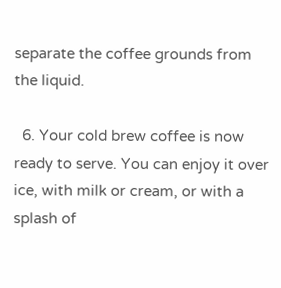separate the coffee grounds from the liquid.

  6. Your cold brew coffee is now ready to serve. You can enjoy it over ice, with milk or cream, or with a splash of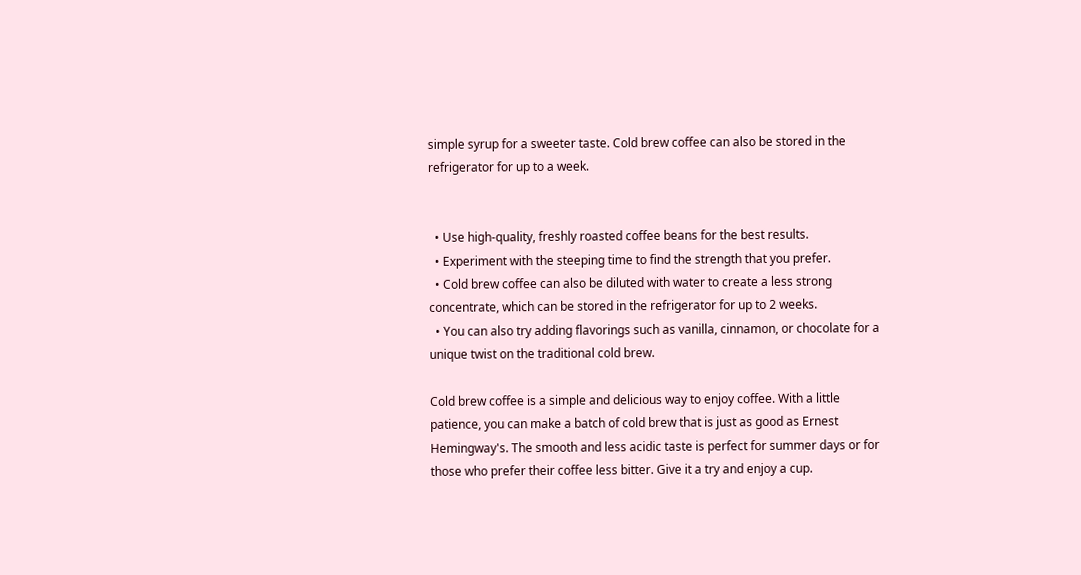simple syrup for a sweeter taste. Cold brew coffee can also be stored in the refrigerator for up to a week.


  • Use high-quality, freshly roasted coffee beans for the best results.
  • Experiment with the steeping time to find the strength that you prefer.
  • Cold brew coffee can also be diluted with water to create a less strong concentrate, which can be stored in the refrigerator for up to 2 weeks.
  • You can also try adding flavorings such as vanilla, cinnamon, or chocolate for a unique twist on the traditional cold brew.

Cold brew coffee is a simple and delicious way to enjoy coffee. With a little patience, you can make a batch of cold brew that is just as good as Ernest Hemingway's. The smooth and less acidic taste is perfect for summer days or for those who prefer their coffee less bitter. Give it a try and enjoy a cup.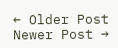← Older Post Newer Post →